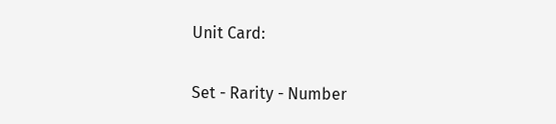Unit Card:


Set - Rarity - Number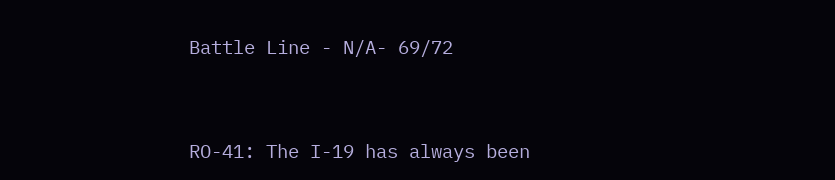Battle Line - N/A- 69/72




RO-41: The I-19 has always been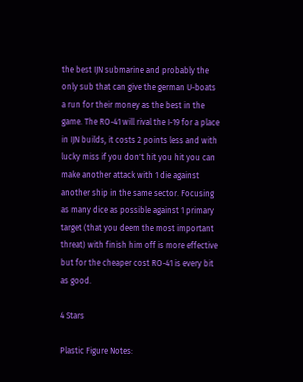the best IJN submarine and probably the only sub that can give the german U-boats a run for their money as the best in the game. The RO-41 will rival the I-19 for a place in IJN builds, it costs 2 points less and with lucky miss if you don't hit you hit you can make another attack with 1 die against another ship in the same sector. Focusing as many dice as possible against 1 primary target (that you deem the most important threat) with finish him off is more effective but for the cheaper cost RO-41 is every bit as good.

4 Stars

Plastic Figure Notes: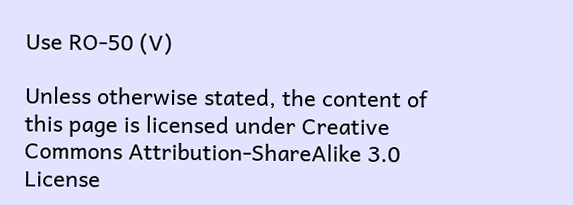Use RO-50 (V)

Unless otherwise stated, the content of this page is licensed under Creative Commons Attribution-ShareAlike 3.0 License